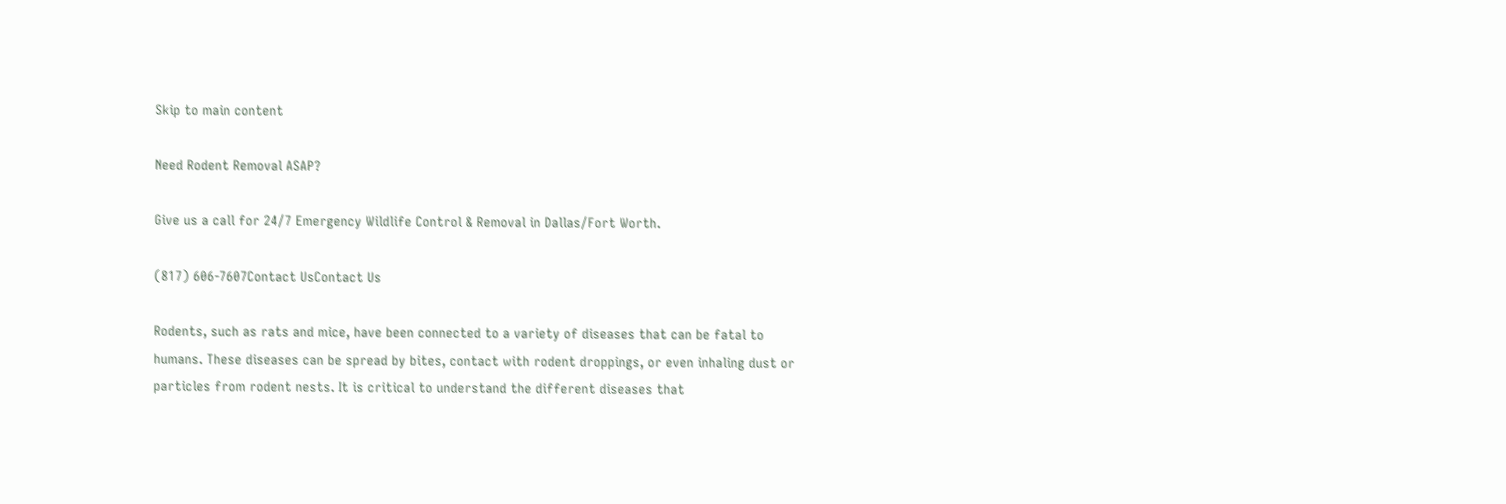Skip to main content

Need Rodent Removal ASAP?

Give us a call for 24/7 Emergency Wildlife Control & Removal in Dallas/Fort Worth.

(817) 606-7607Contact UsContact Us

Rodents, such as rats and mice, have been connected to a variety of diseases that can be fatal to humans. These diseases can be spread by bites, contact with rodent droppings, or even inhaling dust or particles from rodent nests. It is critical to understand the different diseases that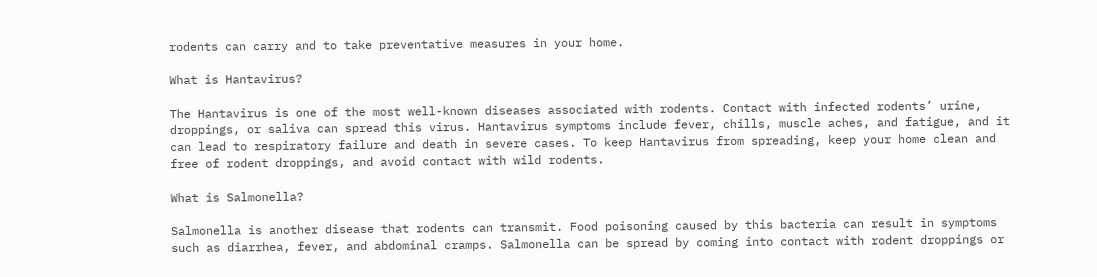rodents can carry and to take preventative measures in your home.

What is Hantavirus?

The Hantavirus is one of the most well-known diseases associated with rodents. Contact with infected rodents’ urine, droppings, or saliva can spread this virus. Hantavirus symptoms include fever, chills, muscle aches, and fatigue, and it can lead to respiratory failure and death in severe cases. To keep Hantavirus from spreading, keep your home clean and free of rodent droppings, and avoid contact with wild rodents.

What is Salmonella?

Salmonella is another disease that rodents can transmit. Food poisoning caused by this bacteria can result in symptoms such as diarrhea, fever, and abdominal cramps. Salmonella can be spread by coming into contact with rodent droppings or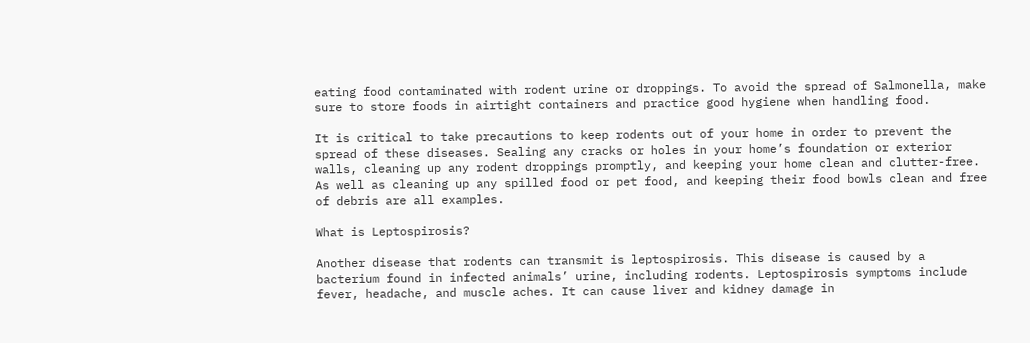eating food contaminated with rodent urine or droppings. To avoid the spread of Salmonella, make sure to store foods in airtight containers and practice good hygiene when handling food.

It is critical to take precautions to keep rodents out of your home in order to prevent the spread of these diseases. Sealing any cracks or holes in your home’s foundation or exterior walls, cleaning up any rodent droppings promptly, and keeping your home clean and clutter-free. As well as cleaning up any spilled food or pet food, and keeping their food bowls clean and free of debris are all examples.

What is Leptospirosis?

Another disease that rodents can transmit is leptospirosis. This disease is caused by a bacterium found in infected animals’ urine, including rodents. Leptospirosis symptoms include fever, headache, and muscle aches. It can cause liver and kidney damage in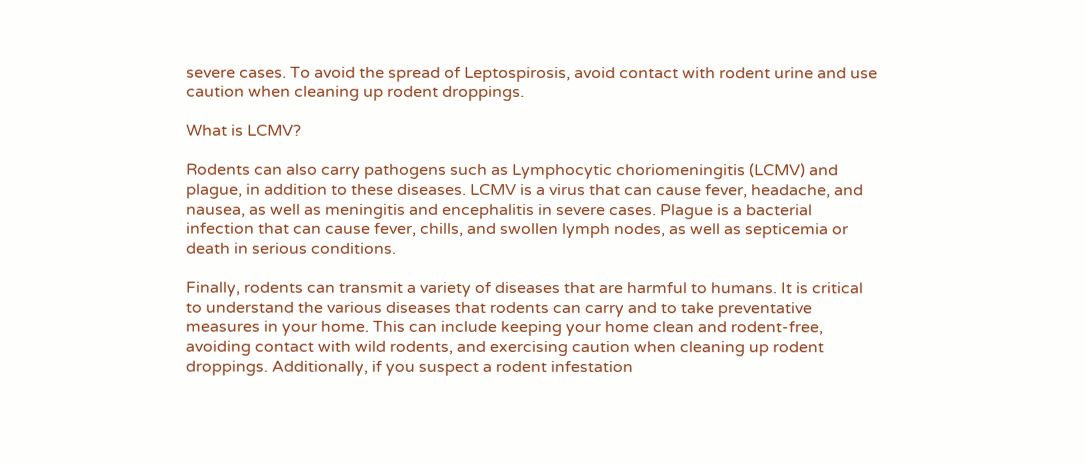severe cases. To avoid the spread of Leptospirosis, avoid contact with rodent urine and use caution when cleaning up rodent droppings.

What is LCMV?

Rodents can also carry pathogens such as Lymphocytic choriomeningitis (LCMV) and plague, in addition to these diseases. LCMV is a virus that can cause fever, headache, and nausea, as well as meningitis and encephalitis in severe cases. Plague is a bacterial infection that can cause fever, chills, and swollen lymph nodes, as well as septicemia or death in serious conditions.

Finally, rodents can transmit a variety of diseases that are harmful to humans. It is critical to understand the various diseases that rodents can carry and to take preventative measures in your home. This can include keeping your home clean and rodent-free, avoiding contact with wild rodents, and exercising caution when cleaning up rodent droppings. Additionally, if you suspect a rodent infestation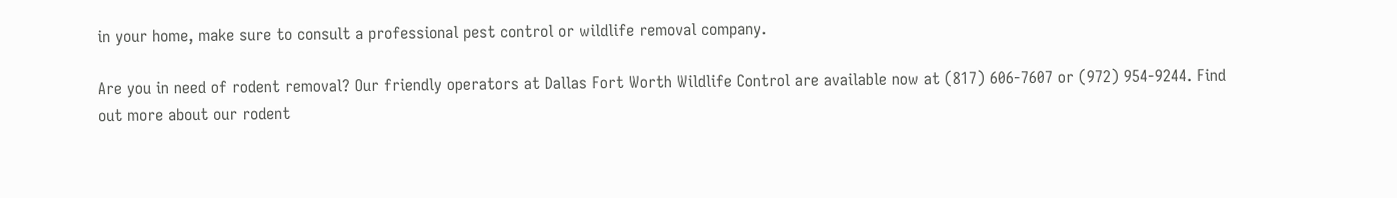in your home, make sure to consult a professional pest control or wildlife removal company.

Are you in need of rodent removal? Our friendly operators at Dallas Fort Worth Wildlife Control are available now at (817) 606-7607 or (972) 954-9244. Find out more about our rodent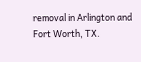removal in Arlington and Fort Worth, TX.